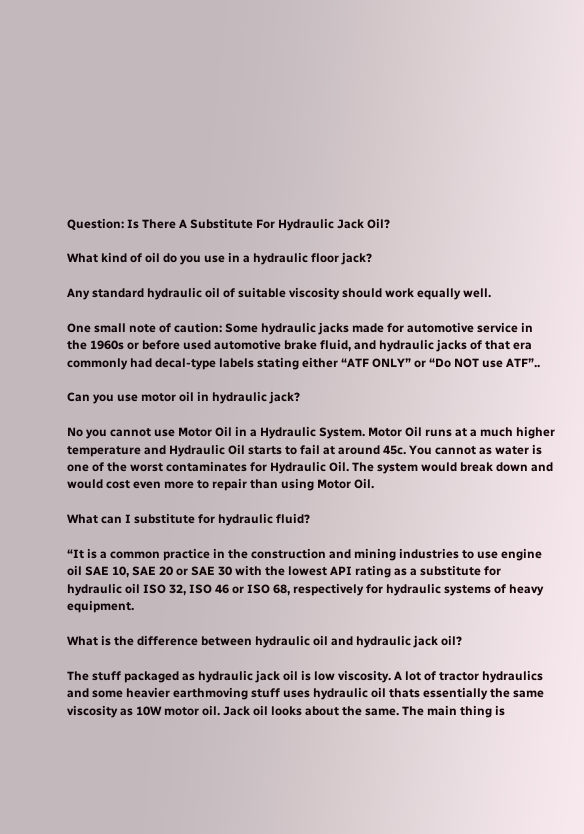Question: Is There A Substitute For Hydraulic Jack Oil?

What kind of oil do you use in a hydraulic floor jack?

Any standard hydraulic oil of suitable viscosity should work equally well.

One small note of caution: Some hydraulic jacks made for automotive service in the 1960s or before used automotive brake fluid, and hydraulic jacks of that era commonly had decal-type labels stating either “ATF ONLY” or “Do NOT use ATF”..

Can you use motor oil in hydraulic jack?

No you cannot use Motor Oil in a Hydraulic System. Motor Oil runs at a much higher temperature and Hydraulic Oil starts to fail at around 45c. You cannot as water is one of the worst contaminates for Hydraulic Oil. The system would break down and would cost even more to repair than using Motor Oil.

What can I substitute for hydraulic fluid?

“It is a common practice in the construction and mining industries to use engine oil SAE 10, SAE 20 or SAE 30 with the lowest API rating as a substitute for hydraulic oil ISO 32, ISO 46 or ISO 68, respectively for hydraulic systems of heavy equipment.

What is the difference between hydraulic oil and hydraulic jack oil?

The stuff packaged as hydraulic jack oil is low viscosity. A lot of tractor hydraulics and some heavier earthmoving stuff uses hydraulic oil thats essentially the same viscosity as 10W motor oil. Jack oil looks about the same. The main thing is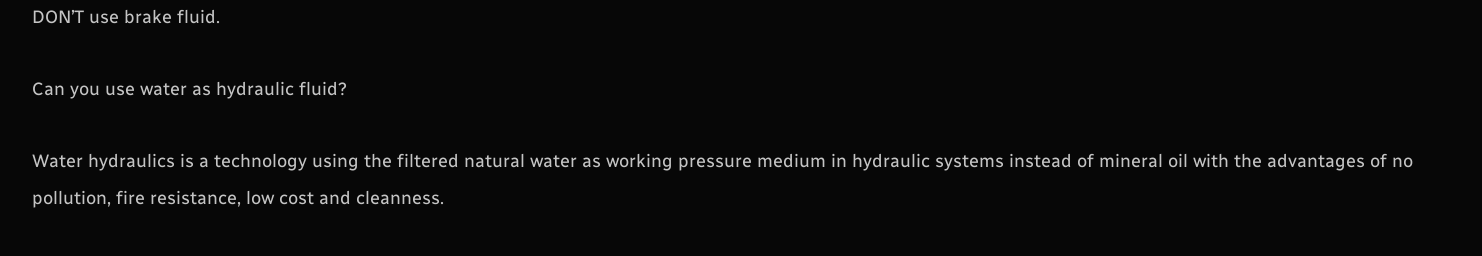DON’T use brake fluid.

Can you use water as hydraulic fluid?

Water hydraulics is a technology using the filtered natural water as working pressure medium in hydraulic systems instead of mineral oil with the advantages of no pollution, fire resistance, low cost and cleanness.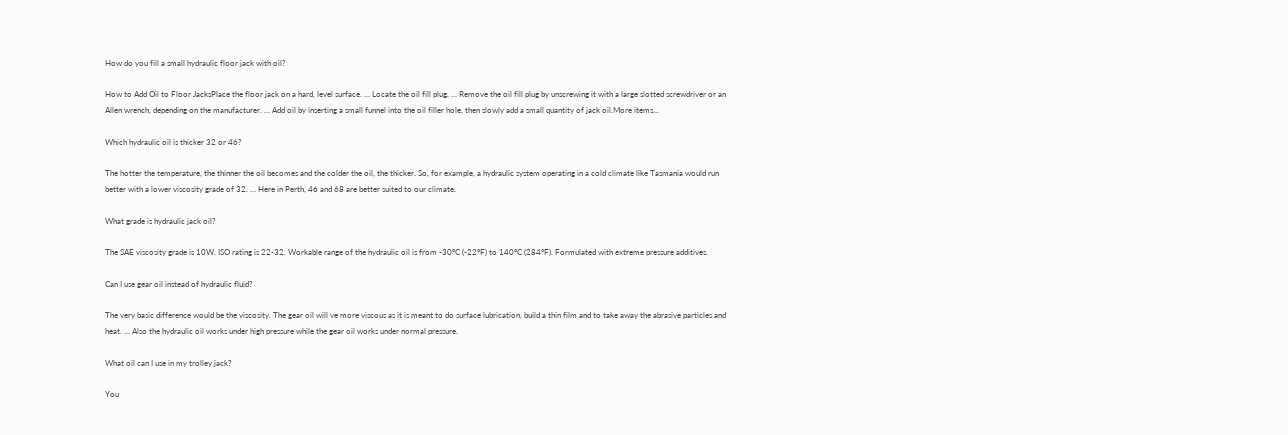How do you fill a small hydraulic floor jack with oil?

How to Add Oil to Floor JacksPlace the floor jack on a hard, level surface. … Locate the oil fill plug. … Remove the oil fill plug by unscrewing it with a large slotted screwdriver or an Allen wrench, depending on the manufacturer. … Add oil by inserting a small funnel into the oil filler hole, then slowly add a small quantity of jack oil.More items…

Which hydraulic oil is thicker 32 or 46?

The hotter the temperature, the thinner the oil becomes and the colder the oil, the thicker. So, for example, a hydraulic system operating in a cold climate like Tasmania would run better with a lower viscosity grade of 32. … Here in Perth, 46 and 68 are better suited to our climate.

What grade is hydraulic jack oil?

The SAE viscosity grade is 10W. ISO rating is 22-32. Workable range of the hydraulic oil is from -30°C (-22°F) to 140°C (284°F). Formulated with extreme pressure additives.

Can I use gear oil instead of hydraulic fluid?

The very basic difference would be the viscosity. The gear oil will ve more viscous as it is meant to do surface lubrication, build a thin film and to take away the abrasive particles and heat. … Also the hydraulic oil works under high pressure while the gear oil works under normal pressure.

What oil can I use in my trolley jack?

You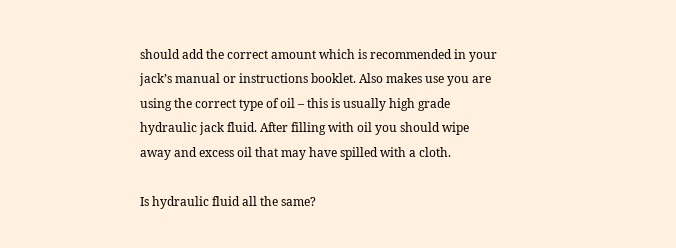should add the correct amount which is recommended in your jack’s manual or instructions booklet. Also makes use you are using the correct type of oil – this is usually high grade hydraulic jack fluid. After filling with oil you should wipe away and excess oil that may have spilled with a cloth.

Is hydraulic fluid all the same?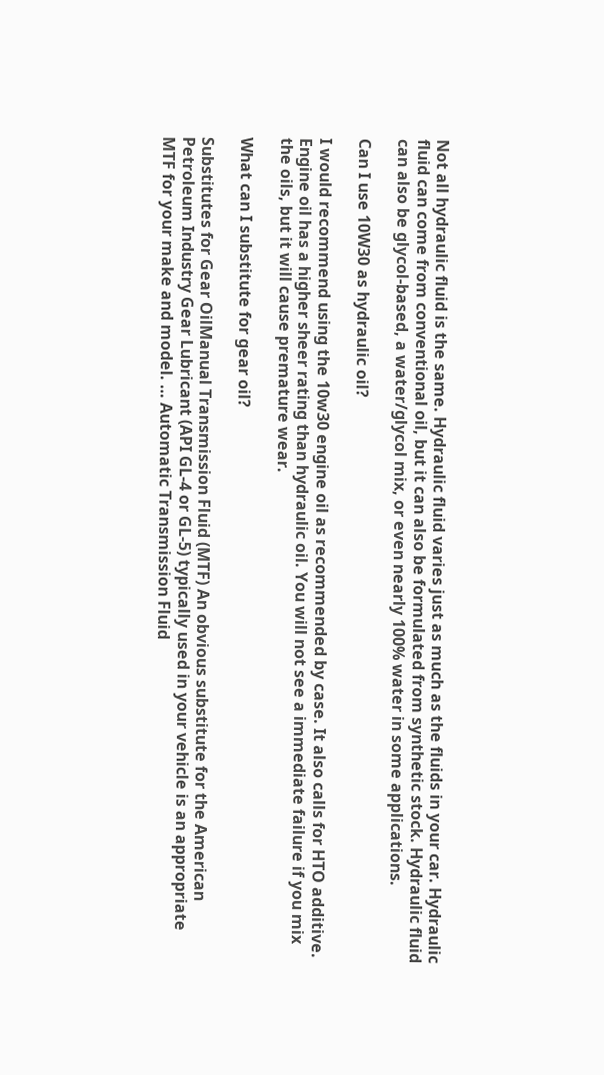Not all hydraulic fluid is the same. Hydraulic fluid varies just as much as the fluids in your car. Hydraulic fluid can come from conventional oil, but it can also be formulated from synthetic stock. Hydraulic fluid can also be glycol-based, a water/glycol mix, or even nearly 100% water in some applications.

Can I use 10W30 as hydraulic oil?

I would recommend using the 10w30 engine oil as recommended by case. It also calls for HTO additive. Engine oil has a higher sheer rating than hydraulic oil. You will not see a immediate failure if you mix the oils, but it will cause premature wear.

What can I substitute for gear oil?

Substitutes for Gear OilManual Transmission Fluid (MTF) An obvious substitute for the American Petroleum Industry Gear Lubricant (API GL-4 or GL-5) typically used in your vehicle is an appropriate MTF for your make and model. … Automatic Transmission Fluid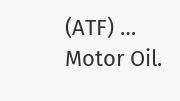(ATF) … Motor Oil.